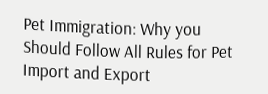Pet Immigration: Why you Should Follow All Rules for Pet Import and Export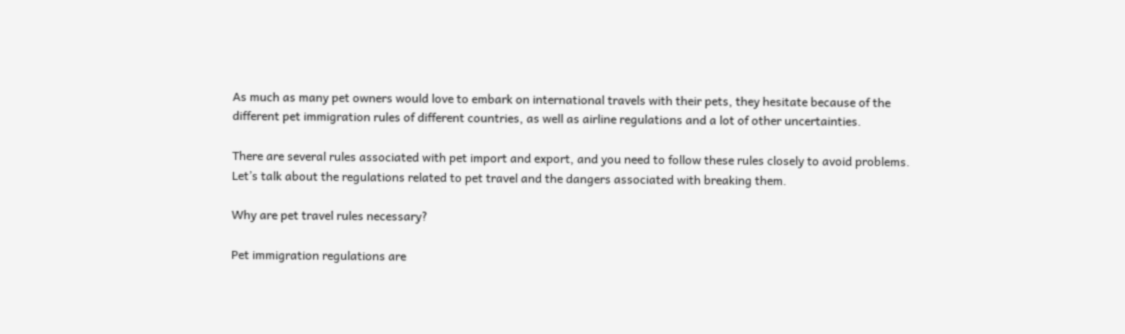As much as many pet owners would love to embark on international travels with their pets, they hesitate because of the different pet immigration rules of different countries, as well as airline regulations and a lot of other uncertainties.

There are several rules associated with pet import and export, and you need to follow these rules closely to avoid problems. Let’s talk about the regulations related to pet travel and the dangers associated with breaking them.

Why are pet travel rules necessary?

Pet immigration regulations are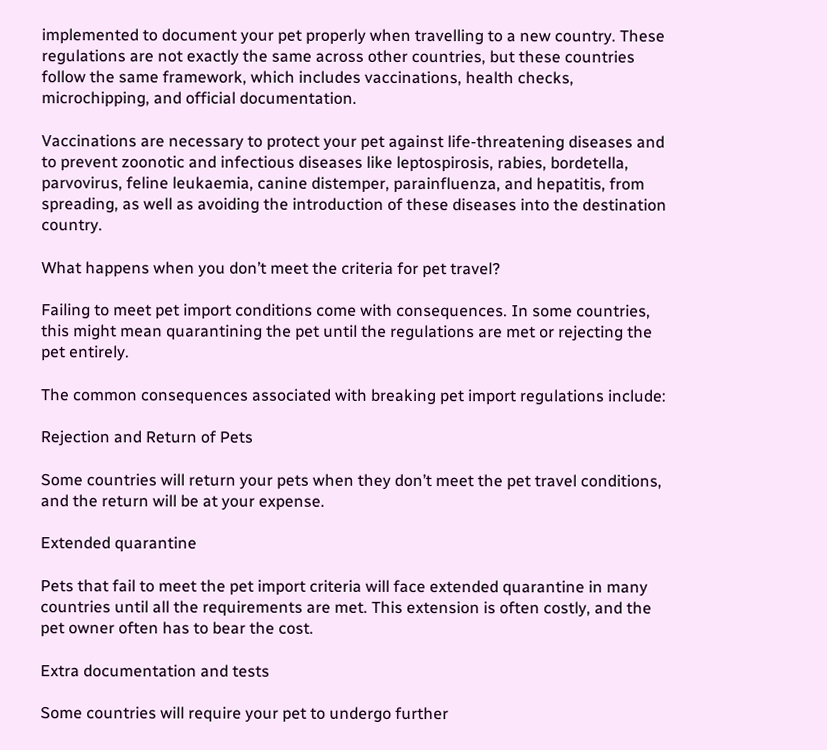implemented to document your pet properly when travelling to a new country. These regulations are not exactly the same across other countries, but these countries follow the same framework, which includes vaccinations, health checks, microchipping, and official documentation.

Vaccinations are necessary to protect your pet against life-threatening diseases and to prevent zoonotic and infectious diseases like leptospirosis, rabies, bordetella, parvovirus, feline leukaemia, canine distemper, parainfluenza, and hepatitis, from spreading, as well as avoiding the introduction of these diseases into the destination country.

What happens when you don’t meet the criteria for pet travel?

Failing to meet pet import conditions come with consequences. In some countries, this might mean quarantining the pet until the regulations are met or rejecting the pet entirely.

The common consequences associated with breaking pet import regulations include:

Rejection and Return of Pets

Some countries will return your pets when they don’t meet the pet travel conditions, and the return will be at your expense.

Extended quarantine

Pets that fail to meet the pet import criteria will face extended quarantine in many countries until all the requirements are met. This extension is often costly, and the pet owner often has to bear the cost.

Extra documentation and tests

Some countries will require your pet to undergo further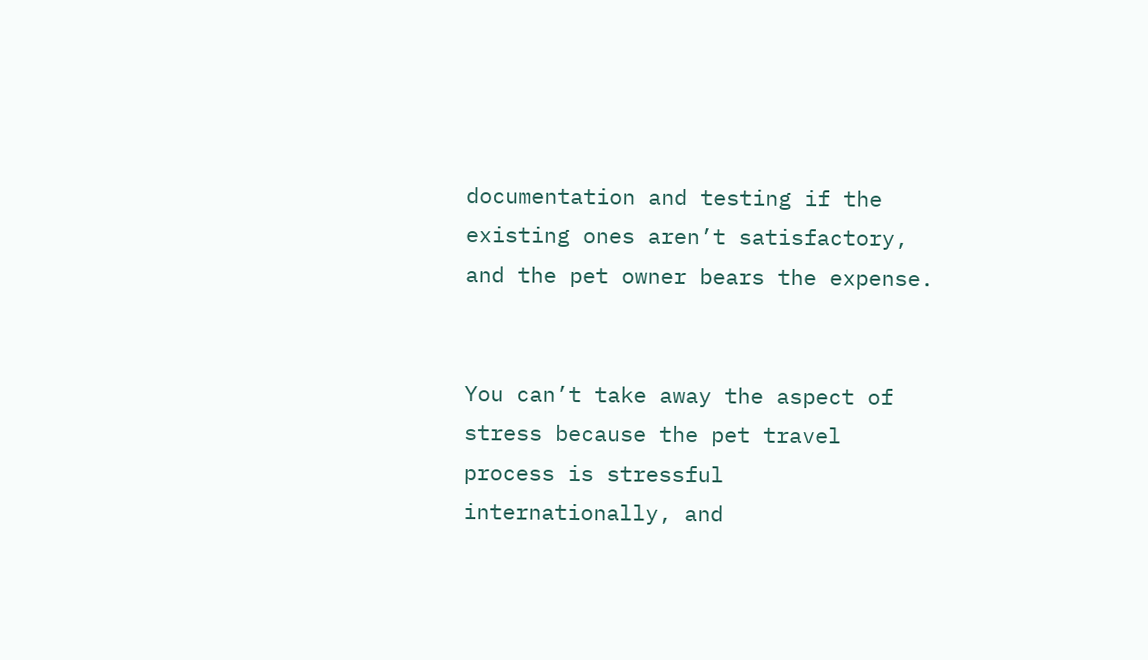documentation and testing if the existing ones aren’t satisfactory, and the pet owner bears the expense.


You can’t take away the aspect of stress because the pet travel process is stressful internationally, and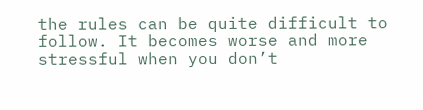the rules can be quite difficult to follow. It becomes worse and more stressful when you don’t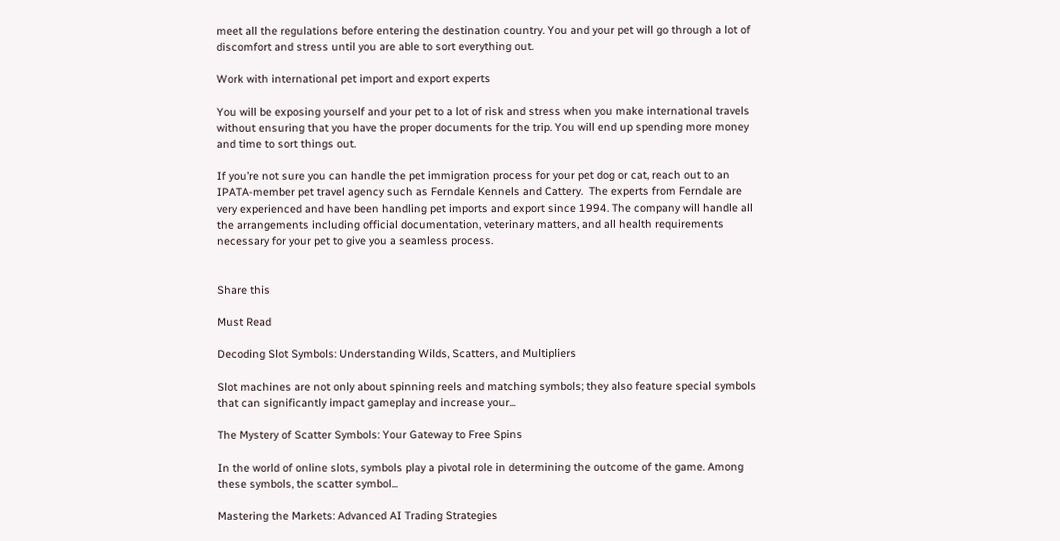meet all the regulations before entering the destination country. You and your pet will go through a lot of discomfort and stress until you are able to sort everything out.

Work with international pet import and export experts

You will be exposing yourself and your pet to a lot of risk and stress when you make international travels without ensuring that you have the proper documents for the trip. You will end up spending more money and time to sort things out.

If you’re not sure you can handle the pet immigration process for your pet dog or cat, reach out to an IPATA-member pet travel agency such as Ferndale Kennels and Cattery.  The experts from Ferndale are very experienced and have been handling pet imports and export since 1994. The company will handle all the arrangements including official documentation, veterinary matters, and all health requirements necessary for your pet to give you a seamless process.


Share this

Must Read

Decoding Slot Symbols: Understanding Wilds, Scatters, and Multipliers

Slot machines are not only about spinning reels and matching symbols; they also feature special symbols that can significantly impact gameplay and increase your...

The Mystery of Scatter Symbols: Your Gateway to Free Spins

In the world of online slots, symbols play a pivotal role in determining the outcome of the game. Among these symbols, the scatter symbol...

Mastering the Markets: Advanced AI Trading Strategies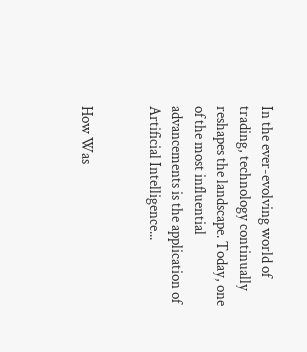In the ever-evolving world of trading, technology continually reshapes the landscape. Today, one of the most influential advancements is the application of Artificial Intelligence...


How Was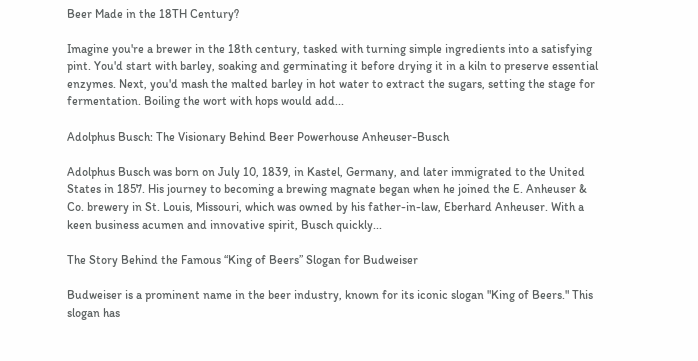Beer Made in the 18TH Century?

Imagine you're a brewer in the 18th century, tasked with turning simple ingredients into a satisfying pint. You'd start with barley, soaking and germinating it before drying it in a kiln to preserve essential enzymes. Next, you'd mash the malted barley in hot water to extract the sugars, setting the stage for fermentation. Boiling the wort with hops would add...

Adolphus Busch: The Visionary Behind Beer Powerhouse Anheuser-Busch

Adolphus Busch was born on July 10, 1839, in Kastel, Germany, and later immigrated to the United States in 1857. His journey to becoming a brewing magnate began when he joined the E. Anheuser & Co. brewery in St. Louis, Missouri, which was owned by his father-in-law, Eberhard Anheuser. With a keen business acumen and innovative spirit, Busch quickly...

The Story Behind the Famous “King of Beers” Slogan for Budweiser

Budweiser is a prominent name in the beer industry, known for its iconic slogan "King of Beers." This slogan has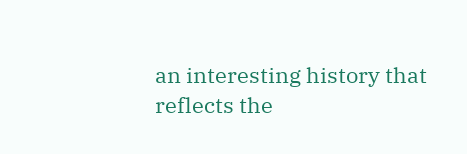an interesting history that reflects the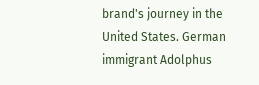brand's journey in the United States. German immigrant Adolphus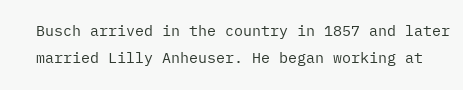Busch arrived in the country in 1857 and later married Lilly Anheuser. He began working at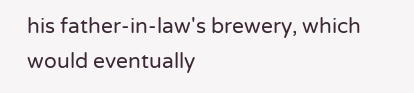his father-in-law's brewery, which would eventually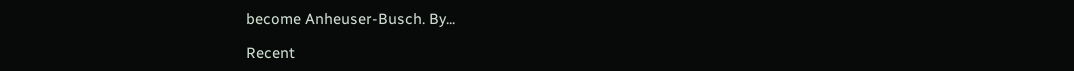become Anheuser-Busch. By...

Recent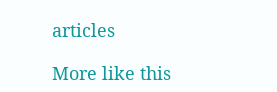articles

More like this